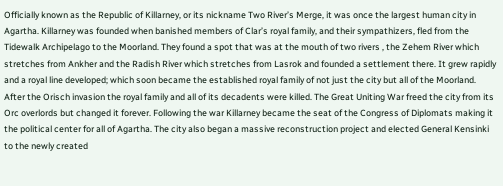Officially known as the Republic of Killarney, or its nickname Two River’s Merge, it was once the largest human city in Agartha. Killarney was founded when banished members of Clar’s royal family, and their sympathizers, fled from the Tidewalk Archipelago to the Moorland. They found a spot that was at the mouth of two rivers , the Zehem River which stretches from Ankher and the Radish River which stretches from Lasrok and founded a settlement there. It grew rapidly and a royal line developed; which soon became the established royal family of not just the city but all of the Moorland. After the Orisch invasion the royal family and all of its decadents were killed. The Great Uniting War freed the city from its Orc overlords but changed it forever. Following the war Killarney became the seat of the Congress of Diplomats making it the political center for all of Agartha. The city also began a massive reconstruction project and elected General Kensinki to the newly created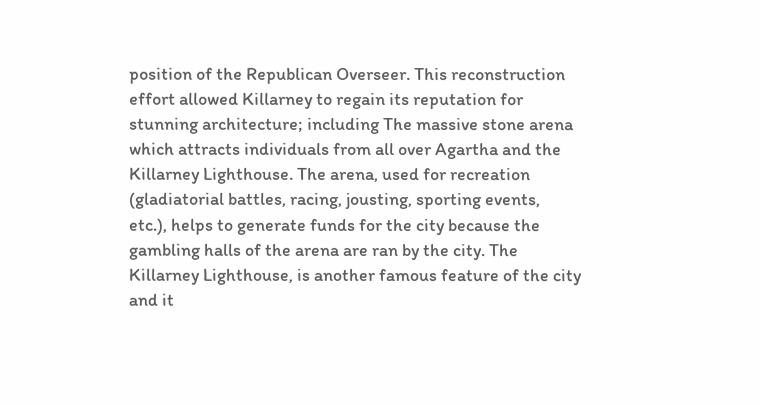position of the Republican Overseer. This reconstruction effort allowed Killarney to regain its reputation for stunning architecture; including The massive stone arena which attracts individuals from all over Agartha and the Killarney Lighthouse. The arena, used for recreation (gladiatorial battles, racing, jousting, sporting events, etc.), helps to generate funds for the city because the gambling halls of the arena are ran by the city. The Killarney Lighthouse, is another famous feature of the city and it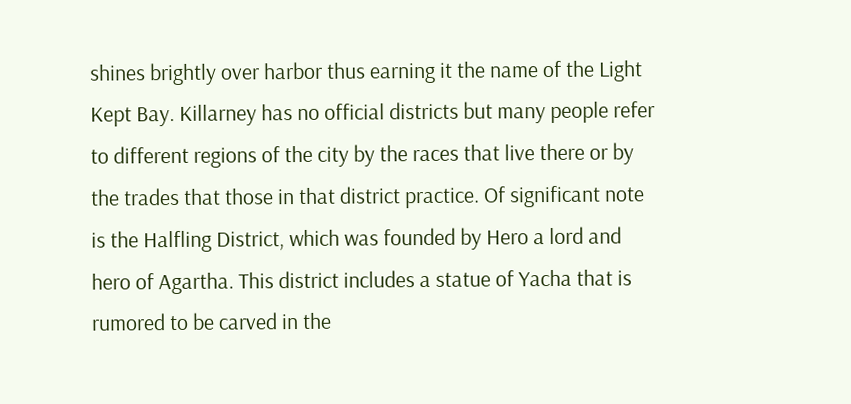shines brightly over harbor thus earning it the name of the Light Kept Bay. Killarney has no official districts but many people refer to different regions of the city by the races that live there or by the trades that those in that district practice. Of significant note is the Halfling District, which was founded by Hero a lord and hero of Agartha. This district includes a statue of Yacha that is rumored to be carved in the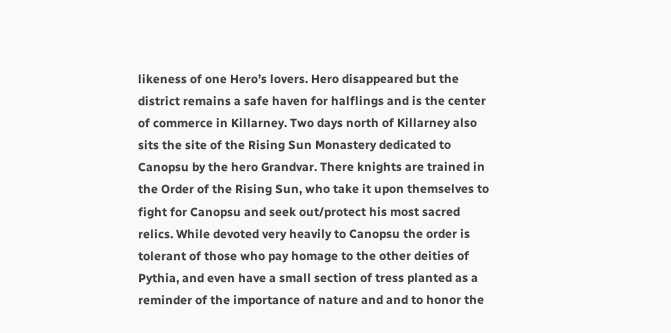likeness of one Hero’s lovers. Hero disappeared but the district remains a safe haven for halflings and is the center of commerce in Killarney. Two days north of Killarney also sits the site of the Rising Sun Monastery dedicated to Canopsu by the hero Grandvar. There knights are trained in the Order of the Rising Sun, who take it upon themselves to fight for Canopsu and seek out/protect his most sacred relics. While devoted very heavily to Canopsu the order is tolerant of those who pay homage to the other deities of Pythia, and even have a small section of tress planted as a reminder of the importance of nature and and to honor the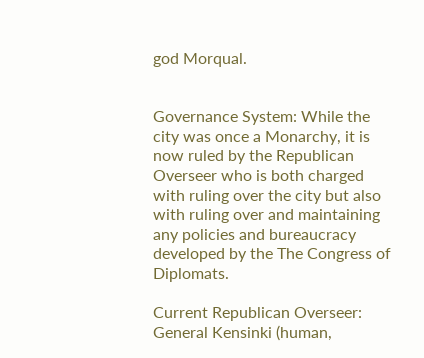god Morqual.


Governance System: While the city was once a Monarchy, it is now ruled by the Republican Overseer who is both charged with ruling over the city but also with ruling over and maintaining any policies and bureaucracy developed by the The Congress of Diplomats.

Current Republican Overseer: General Kensinki (human,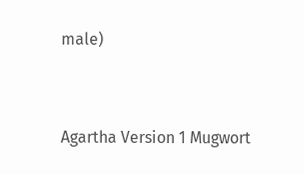male)


Agartha Version 1 Mugwort